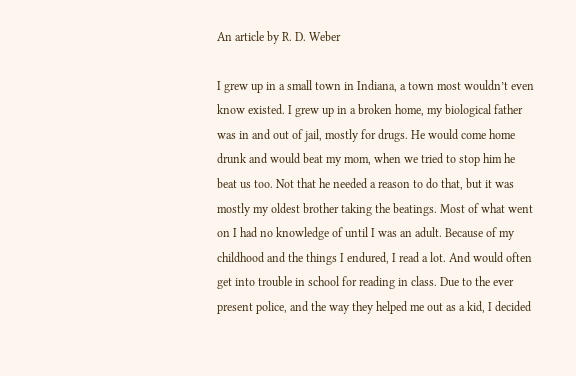An article by R. D. Weber

I grew up in a small town in Indiana, a town most wouldn’t even know existed. I grew up in a broken home, my biological father was in and out of jail, mostly for drugs. He would come home drunk and would beat my mom, when we tried to stop him he beat us too. Not that he needed a reason to do that, but it was mostly my oldest brother taking the beatings. Most of what went on I had no knowledge of until I was an adult. Because of my childhood and the things I endured, I read a lot. And would often get into trouble in school for reading in class. Due to the ever present police, and the way they helped me out as a kid, I decided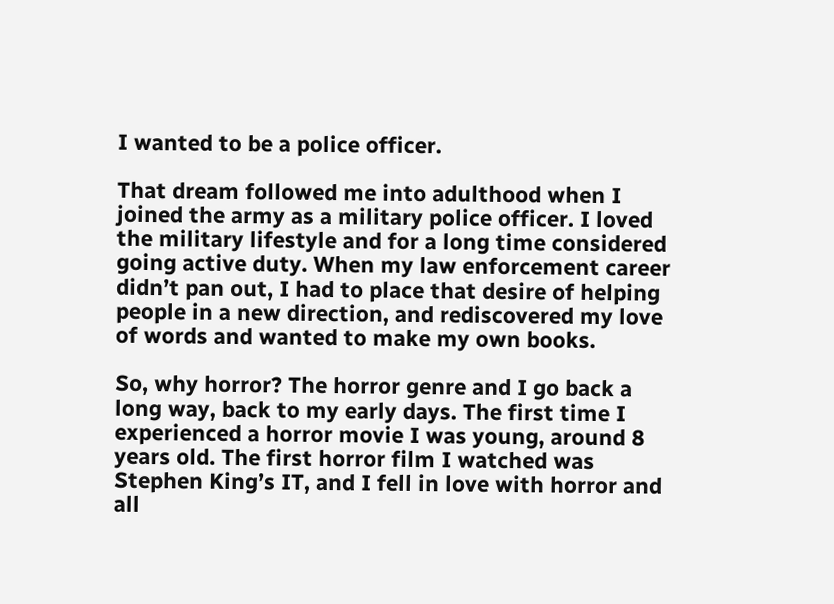I wanted to be a police officer.

That dream followed me into adulthood when I joined the army as a military police officer. I loved the military lifestyle and for a long time considered going active duty. When my law enforcement career didn’t pan out, I had to place that desire of helping people in a new direction, and rediscovered my love of words and wanted to make my own books.

So, why horror? The horror genre and I go back a long way, back to my early days. The first time I experienced a horror movie I was young, around 8 years old. The first horror film I watched was Stephen King’s IT, and I fell in love with horror and all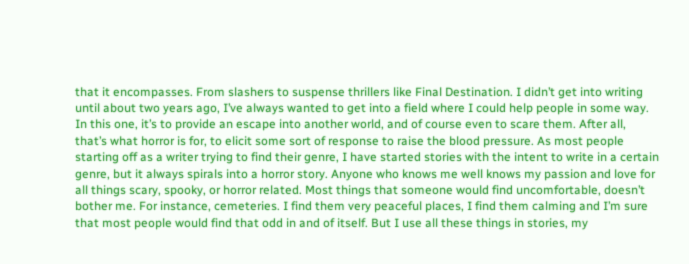that it encompasses. From slashers to suspense thrillers like Final Destination. I didn’t get into writing until about two years ago, I’ve always wanted to get into a field where I could help people in some way. In this one, it’s to provide an escape into another world, and of course even to scare them. After all, that’s what horror is for, to elicit some sort of response to raise the blood pressure. As most people starting off as a writer trying to find their genre, I have started stories with the intent to write in a certain genre, but it always spirals into a horror story. Anyone who knows me well knows my passion and love for all things scary, spooky, or horror related. Most things that someone would find uncomfortable, doesn’t bother me. For instance, cemeteries. I find them very peaceful places, I find them calming and I’m sure that most people would find that odd in and of itself. But I use all these things in stories, my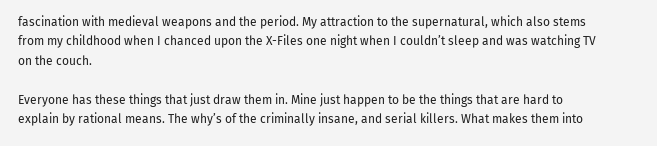fascination with medieval weapons and the period. My attraction to the supernatural, which also stems from my childhood when I chanced upon the X-Files one night when I couldn’t sleep and was watching TV on the couch.

Everyone has these things that just draw them in. Mine just happen to be the things that are hard to explain by rational means. The why’s of the criminally insane, and serial killers. What makes them into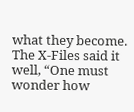what they become. The X-Files said it well, “One must wonder how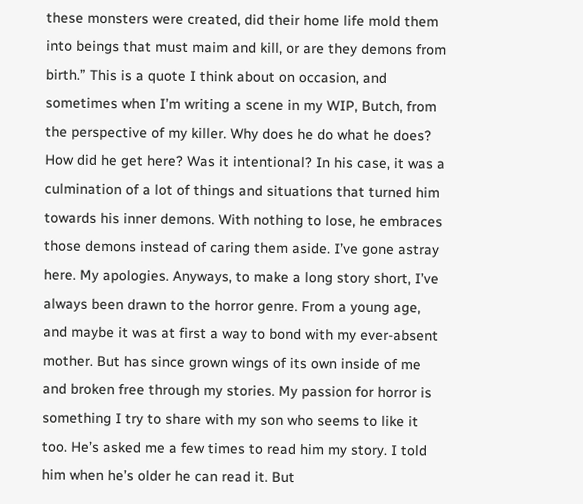these monsters were created, did their home life mold them into beings that must maim and kill, or are they demons from birth.” This is a quote I think about on occasion, and sometimes when I’m writing a scene in my WIP, Butch, from the perspective of my killer. Why does he do what he does? How did he get here? Was it intentional? In his case, it was a culmination of a lot of things and situations that turned him towards his inner demons. With nothing to lose, he embraces those demons instead of caring them aside. I’ve gone astray here. My apologies. Anyways, to make a long story short, I’ve always been drawn to the horror genre. From a young age, and maybe it was at first a way to bond with my ever-absent mother. But has since grown wings of its own inside of me and broken free through my stories. My passion for horror is something I try to share with my son who seems to like it too. He’s asked me a few times to read him my story. I told him when he’s older he can read it. But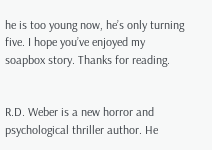he is too young now, he’s only turning five. I hope you’ve enjoyed my soapbox story. Thanks for reading.


R.D. Weber is a new horror and psychological thriller author. He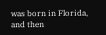was born in Florida, and then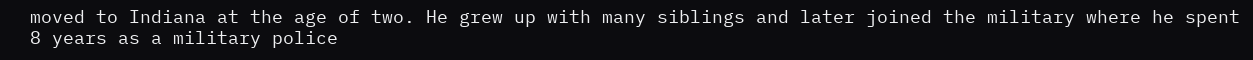moved to Indiana at the age of two. He grew up with many siblings and later joined the military where he spent 8 years as a military police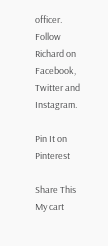officer. Follow Richard on Facebook, Twitter and Instagram.

Pin It on Pinterest

Share This
My cart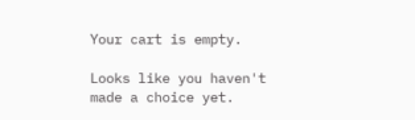Your cart is empty.

Looks like you haven't made a choice yet.